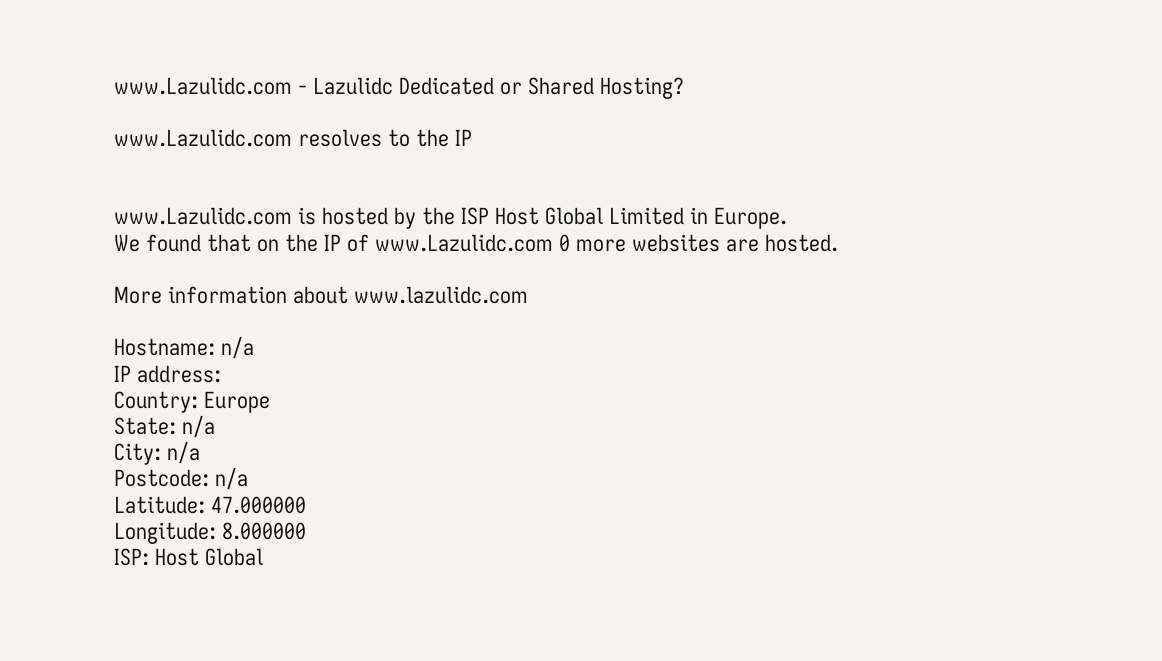www.Lazulidc.com - Lazulidc Dedicated or Shared Hosting?

www.Lazulidc.com resolves to the IP


www.Lazulidc.com is hosted by the ISP Host Global Limited in Europe.
We found that on the IP of www.Lazulidc.com 0 more websites are hosted.

More information about www.lazulidc.com

Hostname: n/a
IP address:
Country: Europe
State: n/a
City: n/a
Postcode: n/a
Latitude: 47.000000
Longitude: 8.000000
ISP: Host Global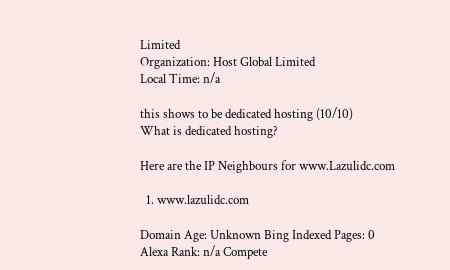Limited
Organization: Host Global Limited
Local Time: n/a

this shows to be dedicated hosting (10/10)
What is dedicated hosting?

Here are the IP Neighbours for www.Lazulidc.com

  1. www.lazulidc.com

Domain Age: Unknown Bing Indexed Pages: 0
Alexa Rank: n/a Compete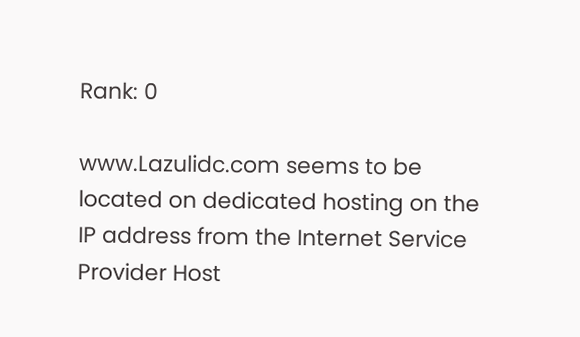Rank: 0

www.Lazulidc.com seems to be located on dedicated hosting on the IP address from the Internet Service Provider Host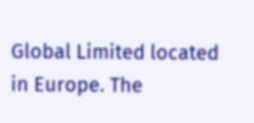Global Limited located in Europe. The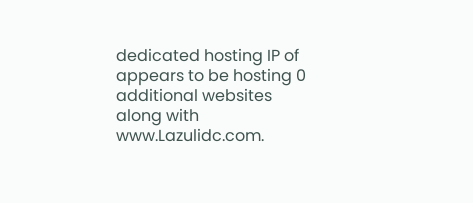dedicated hosting IP of appears to be hosting 0 additional websites along with www.Lazulidc.com.